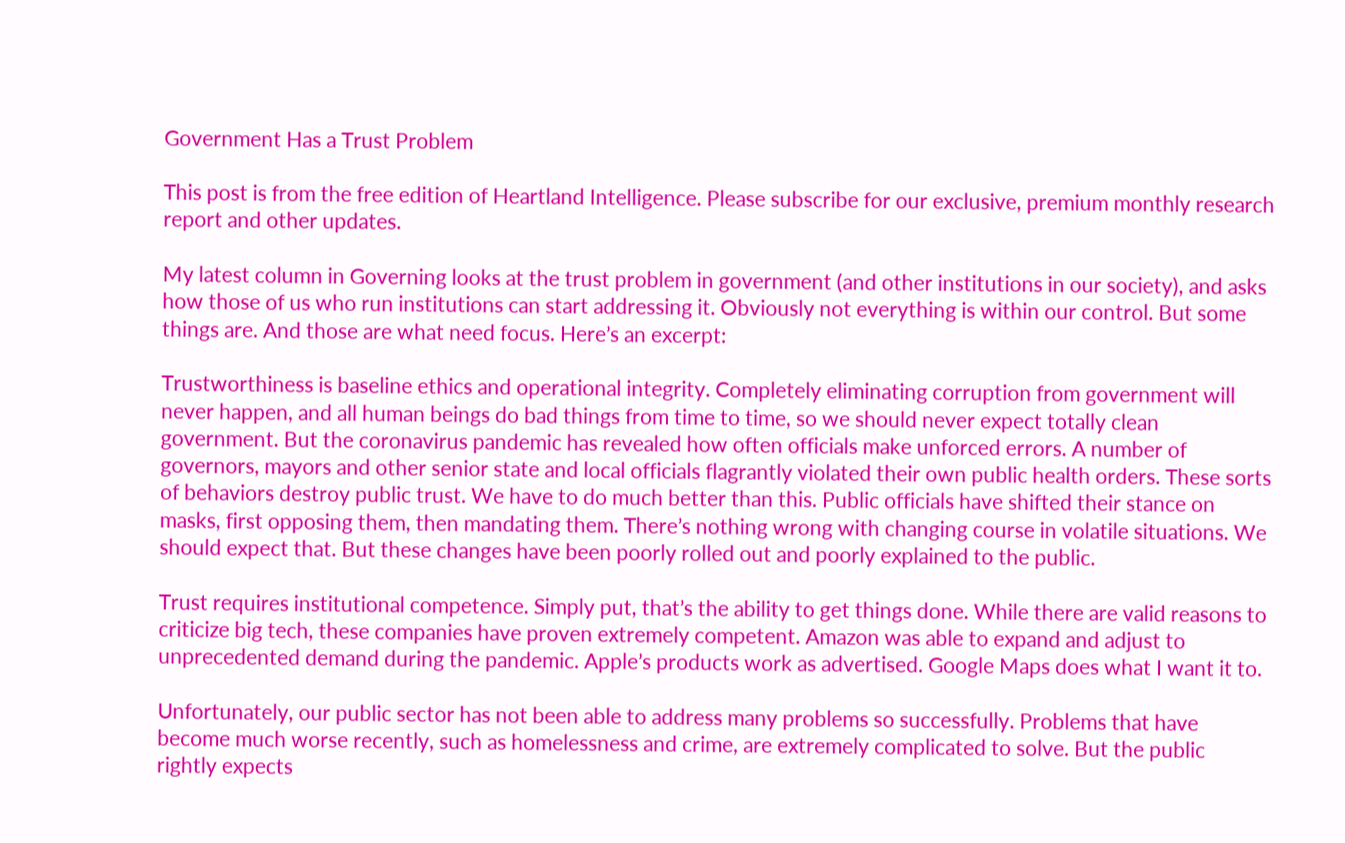Government Has a Trust Problem

This post is from the free edition of Heartland Intelligence. Please subscribe for our exclusive, premium monthly research report and other updates.

My latest column in Governing looks at the trust problem in government (and other institutions in our society), and asks how those of us who run institutions can start addressing it. Obviously not everything is within our control. But some things are. And those are what need focus. Here’s an excerpt:

Trustworthiness is baseline ethics and operational integrity. Completely eliminating corruption from government will never happen, and all human beings do bad things from time to time, so we should never expect totally clean government. But the coronavirus pandemic has revealed how often officials make unforced errors. A number of governors, mayors and other senior state and local officials flagrantly violated their own public health orders. These sorts of behaviors destroy public trust. We have to do much better than this. Public officials have shifted their stance on masks, first opposing them, then mandating them. There’s nothing wrong with changing course in volatile situations. We should expect that. But these changes have been poorly rolled out and poorly explained to the public.

Trust requires institutional competence. Simply put, that’s the ability to get things done. While there are valid reasons to criticize big tech, these companies have proven extremely competent. Amazon was able to expand and adjust to unprecedented demand during the pandemic. Apple’s products work as advertised. Google Maps does what I want it to.

Unfortunately, our public sector has not been able to address many problems so successfully. Problems that have become much worse recently, such as homelessness and crime, are extremely complicated to solve. But the public rightly expects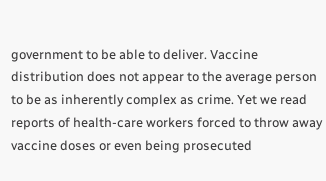government to be able to deliver. Vaccine distribution does not appear to the average person to be as inherently complex as crime. Yet we read reports of health-care workers forced to throw away vaccine doses or even being prosecuted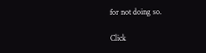for not doing so.

Click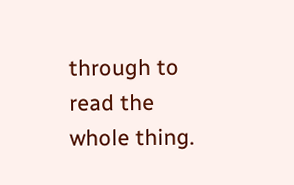through to read the whole thing.